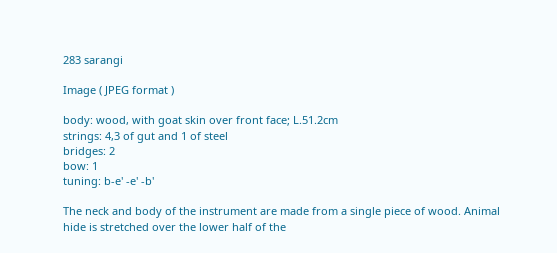283 sarangi

Image ( JPEG format )

body: wood, with goat skin over front face; L.51.2cm
strings: 4,3 of gut and 1 of steel
bridges: 2
bow: 1
tuning: b-e' -e' -b'

The neck and body of the instrument are made from a single piece of wood. Animal hide is stretched over the lower half of the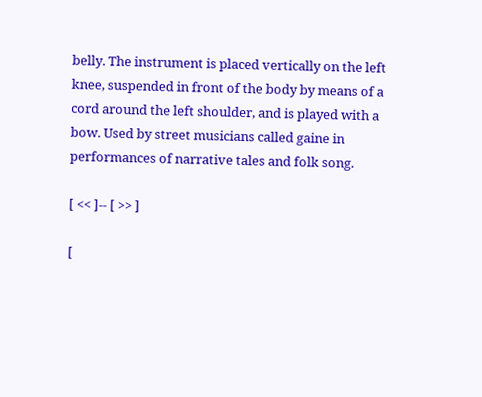belly. The instrument is placed vertically on the left knee, suspended in front of the body by means of a cord around the left shoulder, and is played with a bow. Used by street musicians called gaine in performances of narrative tales and folk song.

[ << ]-- [ >> ]

[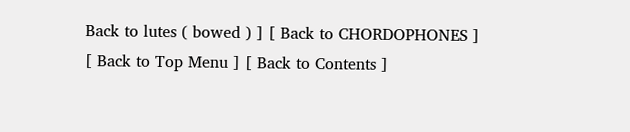Back to lutes ( bowed ) ] [ Back to CHORDOPHONES ]
[ Back to Top Menu ] [ Back to Contents ]